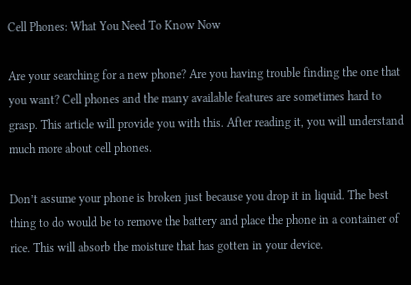Cell Phones: What You Need To Know Now

Are your searching for a new phone? Are you having trouble finding the one that you want? Cell phones and the many available features are sometimes hard to grasp. This article will provide you with this. After reading it, you will understand much more about cell phones.

Don’t assume your phone is broken just because you drop it in liquid. The best thing to do would be to remove the battery and place the phone in a container of rice. This will absorb the moisture that has gotten in your device.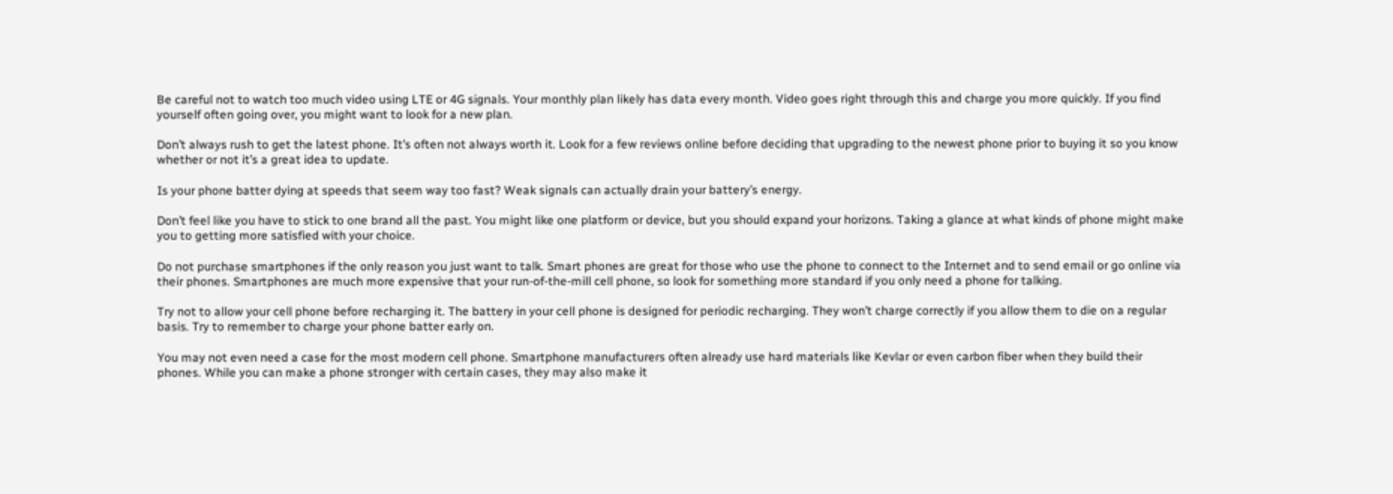Be careful not to watch too much video using LTE or 4G signals. Your monthly plan likely has data every month. Video goes right through this and charge you more quickly. If you find yourself often going over, you might want to look for a new plan.

Don’t always rush to get the latest phone. It’s often not always worth it. Look for a few reviews online before deciding that upgrading to the newest phone prior to buying it so you know whether or not it’s a great idea to update.

Is your phone batter dying at speeds that seem way too fast? Weak signals can actually drain your battery’s energy.

Don’t feel like you have to stick to one brand all the past. You might like one platform or device, but you should expand your horizons. Taking a glance at what kinds of phone might make you to getting more satisfied with your choice.

Do not purchase smartphones if the only reason you just want to talk. Smart phones are great for those who use the phone to connect to the Internet and to send email or go online via their phones. Smartphones are much more expensive that your run-of-the-mill cell phone, so look for something more standard if you only need a phone for talking.

Try not to allow your cell phone before recharging it. The battery in your cell phone is designed for periodic recharging. They won’t charge correctly if you allow them to die on a regular basis. Try to remember to charge your phone batter early on.

You may not even need a case for the most modern cell phone. Smartphone manufacturers often already use hard materials like Kevlar or even carbon fiber when they build their phones. While you can make a phone stronger with certain cases, they may also make it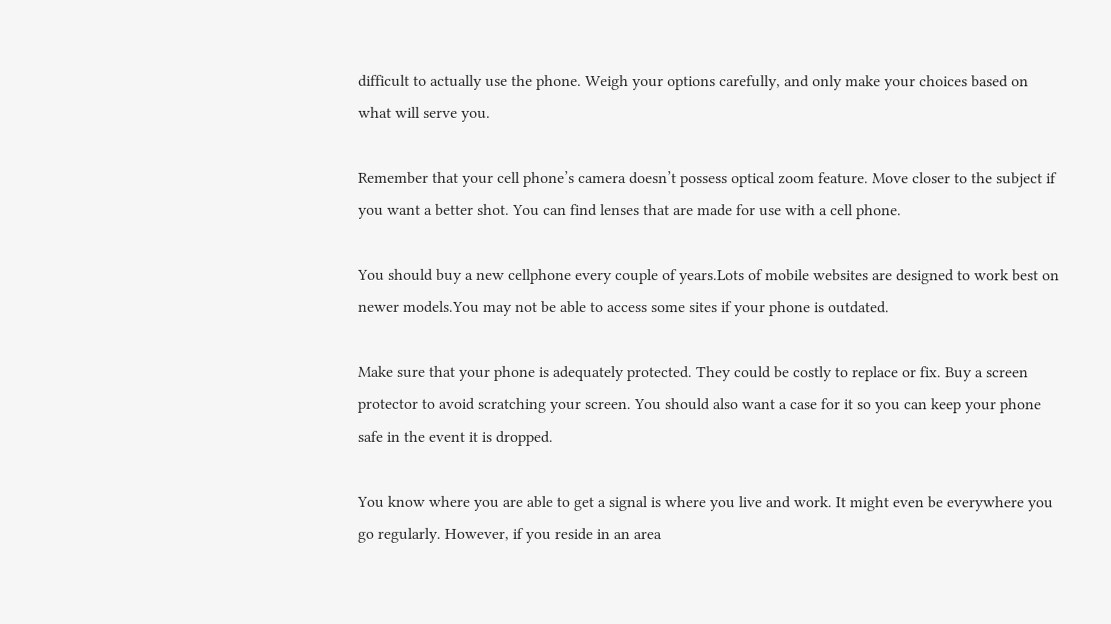difficult to actually use the phone. Weigh your options carefully, and only make your choices based on what will serve you.

Remember that your cell phone’s camera doesn’t possess optical zoom feature. Move closer to the subject if you want a better shot. You can find lenses that are made for use with a cell phone.

You should buy a new cellphone every couple of years.Lots of mobile websites are designed to work best on newer models.You may not be able to access some sites if your phone is outdated.

Make sure that your phone is adequately protected. They could be costly to replace or fix. Buy a screen protector to avoid scratching your screen. You should also want a case for it so you can keep your phone safe in the event it is dropped.

You know where you are able to get a signal is where you live and work. It might even be everywhere you go regularly. However, if you reside in an area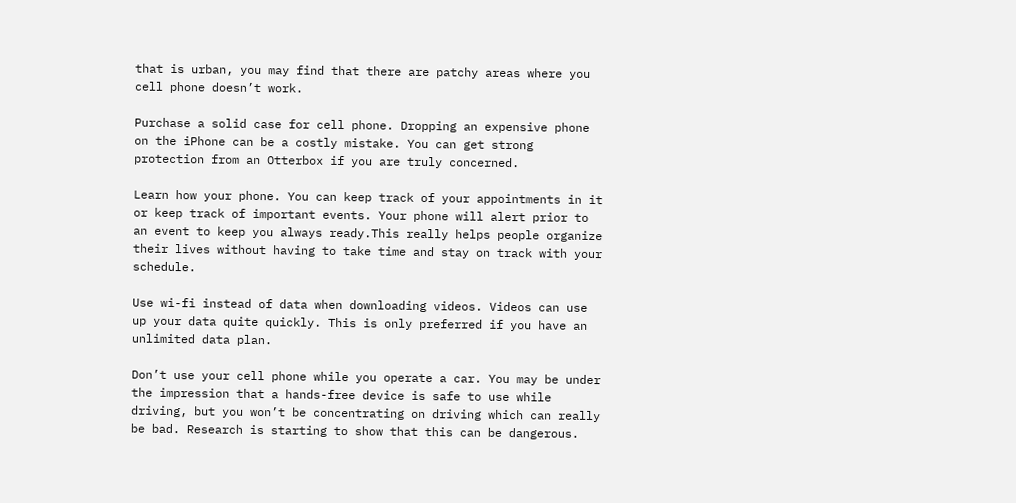that is urban, you may find that there are patchy areas where you cell phone doesn’t work.

Purchase a solid case for cell phone. Dropping an expensive phone on the iPhone can be a costly mistake. You can get strong protection from an Otterbox if you are truly concerned.

Learn how your phone. You can keep track of your appointments in it or keep track of important events. Your phone will alert prior to an event to keep you always ready.This really helps people organize their lives without having to take time and stay on track with your schedule.

Use wi-fi instead of data when downloading videos. Videos can use up your data quite quickly. This is only preferred if you have an unlimited data plan.

Don’t use your cell phone while you operate a car. You may be under the impression that a hands-free device is safe to use while driving, but you won’t be concentrating on driving which can really be bad. Research is starting to show that this can be dangerous.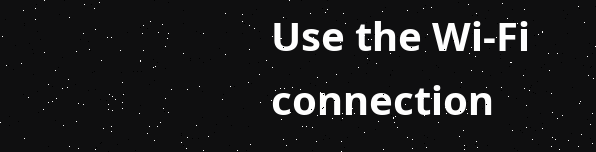Use the Wi-Fi connection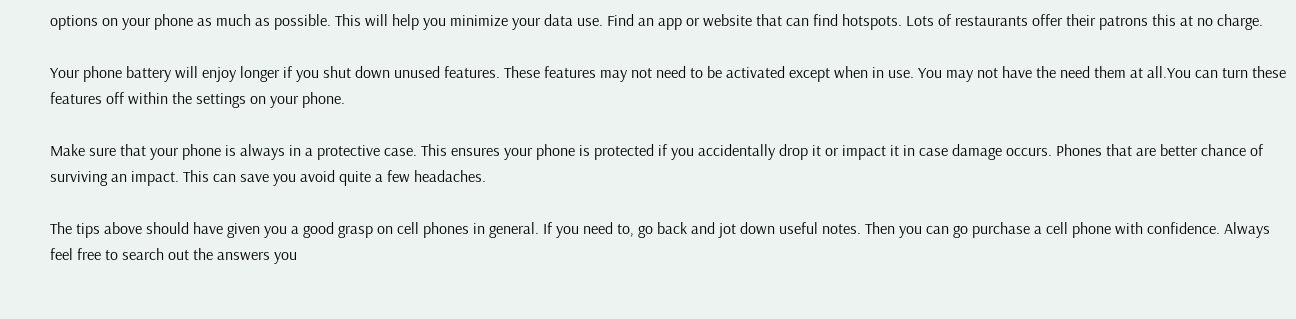options on your phone as much as possible. This will help you minimize your data use. Find an app or website that can find hotspots. Lots of restaurants offer their patrons this at no charge.

Your phone battery will enjoy longer if you shut down unused features. These features may not need to be activated except when in use. You may not have the need them at all.You can turn these features off within the settings on your phone.

Make sure that your phone is always in a protective case. This ensures your phone is protected if you accidentally drop it or impact it in case damage occurs. Phones that are better chance of surviving an impact. This can save you avoid quite a few headaches.

The tips above should have given you a good grasp on cell phones in general. If you need to, go back and jot down useful notes. Then you can go purchase a cell phone with confidence. Always feel free to search out the answers you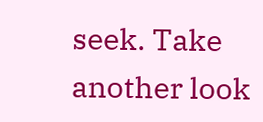seek. Take another look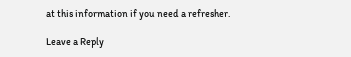at this information if you need a refresher.

Leave a Reply